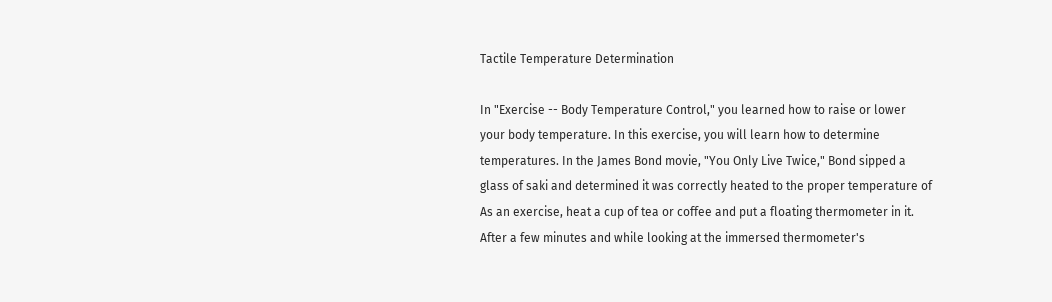Tactile Temperature Determination

In "Exercise -- Body Temperature Control," you learned how to raise or lower
your body temperature. In this exercise, you will learn how to determine
temperatures. In the James Bond movie, "You Only Live Twice," Bond sipped a
glass of saki and determined it was correctly heated to the proper temperature of
As an exercise, heat a cup of tea or coffee and put a floating thermometer in it.
After a few minutes and while looking at the immersed thermometer's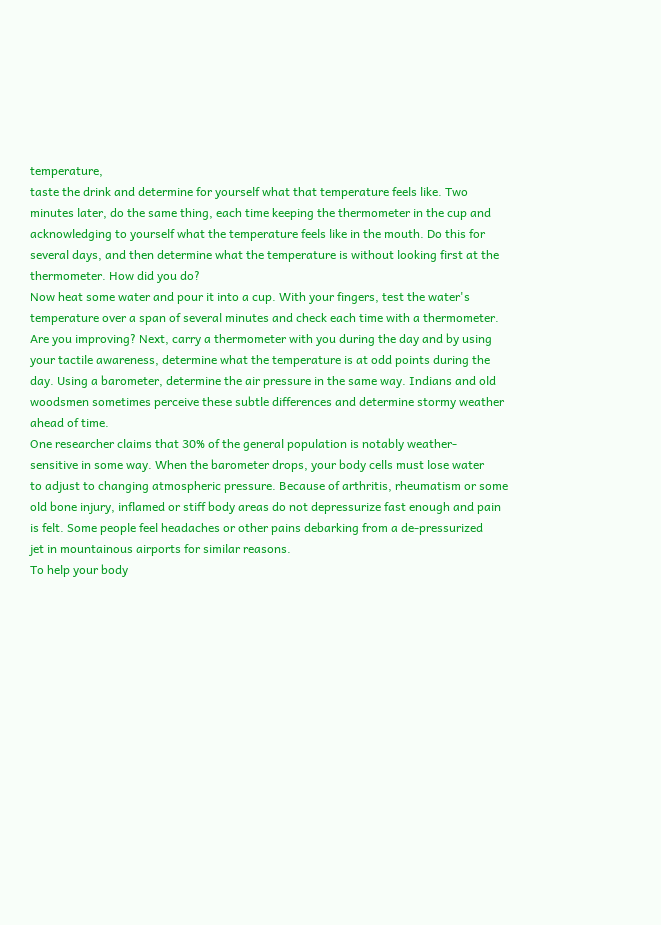temperature,
taste the drink and determine for yourself what that temperature feels like. Two
minutes later, do the same thing, each time keeping the thermometer in the cup and
acknowledging to yourself what the temperature feels like in the mouth. Do this for
several days, and then determine what the temperature is without looking first at the
thermometer. How did you do?
Now heat some water and pour it into a cup. With your fingers, test the water's
temperature over a span of several minutes and check each time with a thermometer.
Are you improving? Next, carry a thermometer with you during the day and by using
your tactile awareness, determine what the temperature is at odd points during the
day. Using a barometer, determine the air pressure in the same way. Indians and old
woodsmen sometimes perceive these subtle differences and determine stormy weather
ahead of time.
One researcher claims that 30% of the general population is notably weather-
sensitive in some way. When the barometer drops, your body cells must lose water
to adjust to changing atmospheric pressure. Because of arthritis, rheumatism or some
old bone injury, inflamed or stiff body areas do not depressurize fast enough and pain
is felt. Some people feel headaches or other pains debarking from a de-pressurized
jet in mountainous airports for similar reasons.
To help your body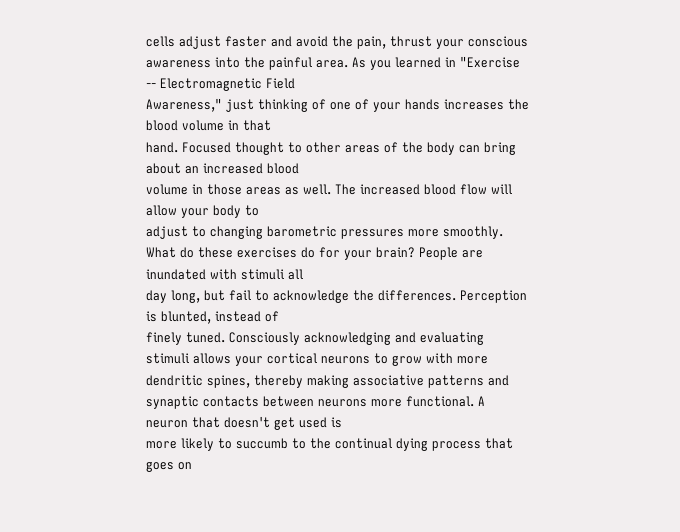cells adjust faster and avoid the pain, thrust your conscious
awareness into the painful area. As you learned in "Exercise -- Electromagnetic Field
Awareness," just thinking of one of your hands increases the blood volume in that
hand. Focused thought to other areas of the body can bring about an increased blood
volume in those areas as well. The increased blood flow will allow your body to
adjust to changing barometric pressures more smoothly.
What do these exercises do for your brain? People are inundated with stimuli all
day long, but fail to acknowledge the differences. Perception is blunted, instead of
finely tuned. Consciously acknowledging and evaluating stimuli allows your cortical neurons to grow with more dendritic spines, thereby making associative patterns and
synaptic contacts between neurons more functional. A neuron that doesn't get used is
more likely to succumb to the continual dying process that goes on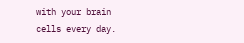with your brain
cells every day.